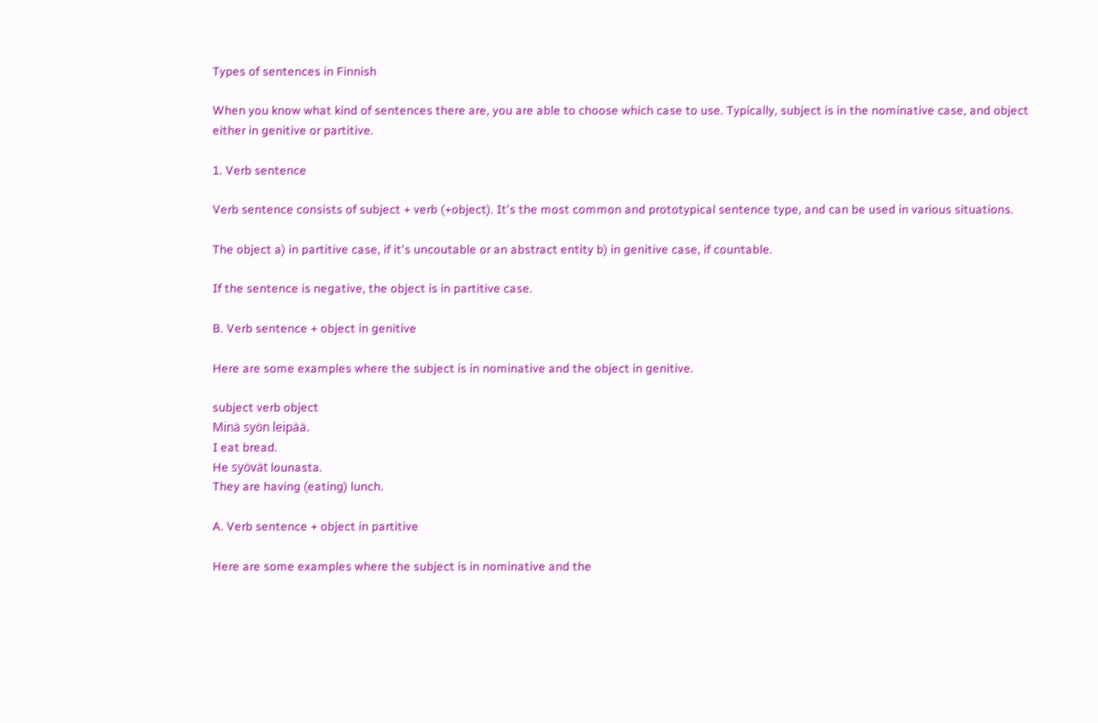Types of sentences in Finnish

When you know what kind of sentences there are, you are able to choose which case to use. Typically, subject is in the nominative case, and object either in genitive or partitive.

1. Verb sentence

Verb sentence consists of subject + verb (+object). It's the most common and prototypical sentence type, and can be used in various situations.

The object a) in partitive case, if it's uncoutable or an abstract entity b) in genitive case, if countable.

If the sentence is negative, the object is in partitive case.

B. Verb sentence + object in genitive

Here are some examples where the subject is in nominative and the object in genitive.

subject verb object
Minä syön leipää.
I eat bread.
He syövät lounasta.
They are having (eating) lunch.

A. Verb sentence + object in partitive

Here are some examples where the subject is in nominative and the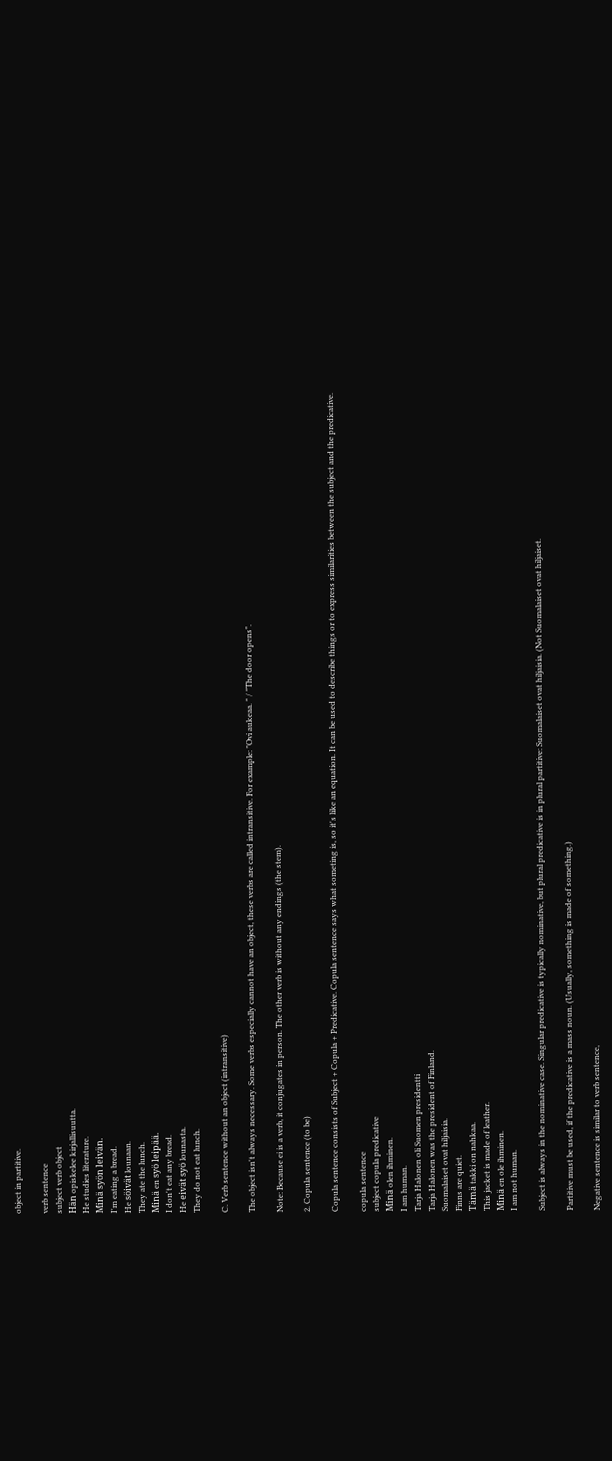object in partitive.

verb sentence
subject verb object
Hän opiskelee kirjallisuutta.
He studies literature.
Minä syön leivän.
I'm eating a bread.
He söivät lounaan.
They ate the lunch.
Minä en syö leipää.
I don't eat any bread.
He eivät syö lounasta.
They do not eat lunch.

C. Verb sentence without an object (intransitive)

The object isn't always necessary. Some verbs especially cannot have an object, these verbs are called intransitive. For example: "Ovi aukeaa. " / "The door opens".

Note: Because ei is a verb, it conjugates in person. The other verb is without any endings (the stem).

2. Copula sentence (to be)

Copula sentence consists of Subject + Copula + Predicative. Copula sentence says what someting is, so it's like an equation. It can be used to describe things or to express similarities between the subject and the predicative.

copula sentence
subject copula predicative
Minä olen ihminen.
I am human.
Tarja Halonen oli Suomen presidentti
Tarja Halonen was the president of Finland.
Suomalaiset ovat hiljaisia.
Finns are quiet.
Tämä takki on nahkaa.
This jacket is made of leather.
Minä en ole ihminen.
I am not human.

Subject is always in the nominative case. Singular predicative is typically nominative, but plural predicative is in plural partitive: Suomalaiset ovat hiljaisia. (Not Suomalaiset ovat hiljaiset.

Partitive must be used, if the predicative is a mass noun. (Usually, something is made of something.)

Negative sentence is similar to verb sentence,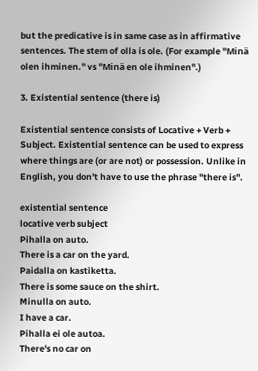but the predicative is in same case as in affirmative sentences. The stem of olla is ole. (For example "Minä olen ihminen." vs "Minä en ole ihminen".)

3. Existential sentence (there is)

Existential sentence consists of Locative + Verb + Subject. Existential sentence can be used to express where things are (or are not) or possession. Unlike in English, you don't have to use the phrase "there is".

existential sentence
locative verb subject
Pihalla on auto.
There is a car on the yard.
Paidalla on kastiketta.
There is some sauce on the shirt.
Minulla on auto.
I have a car.
Pihalla ei ole autoa.
There's no car on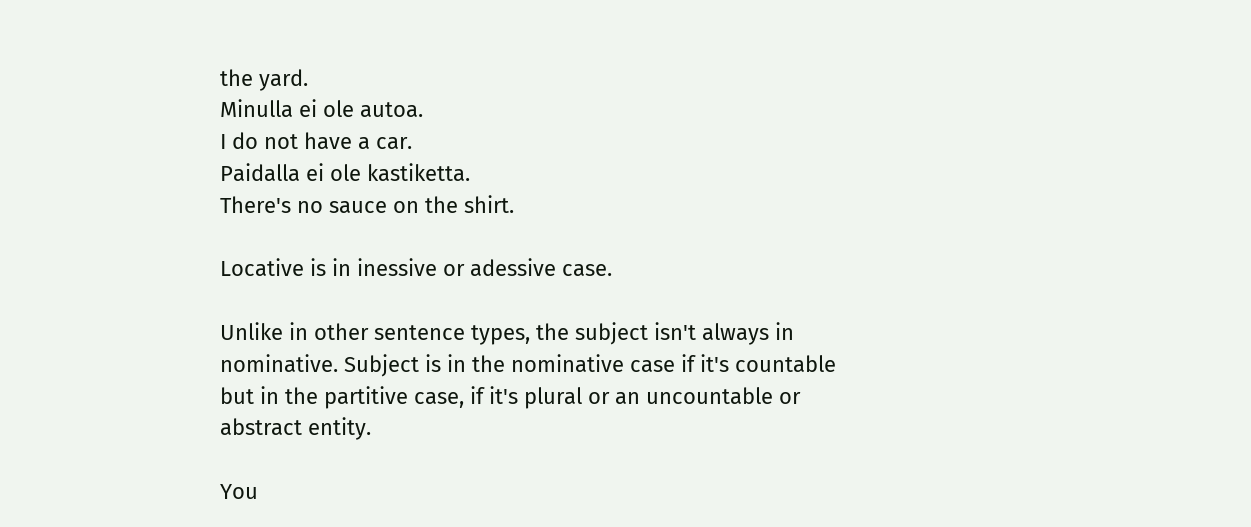the yard.
Minulla ei ole autoa.
I do not have a car.
Paidalla ei ole kastiketta.
There's no sauce on the shirt.

Locative is in inessive or adessive case.

Unlike in other sentence types, the subject isn't always in nominative. Subject is in the nominative case if it's countable but in the partitive case, if it's plural or an uncountable or abstract entity.

You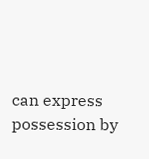can express possession by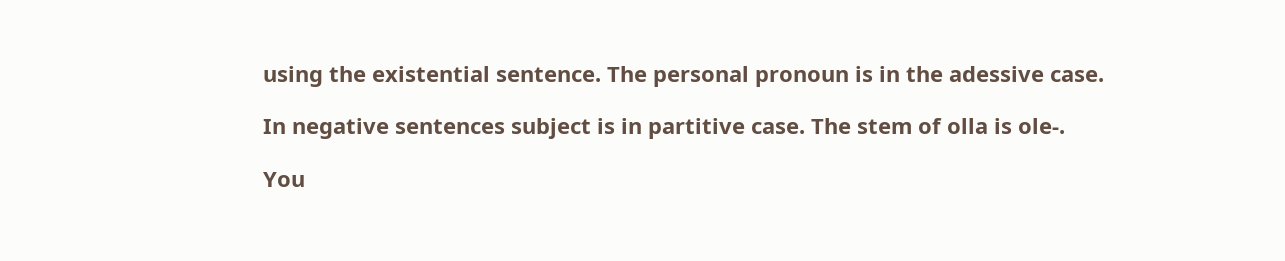using the existential sentence. The personal pronoun is in the adessive case.

In negative sentences subject is in partitive case. The stem of olla is ole-.

You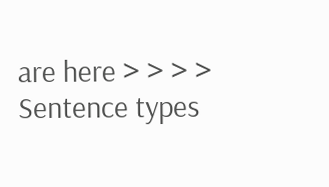are here > > > > Sentence types